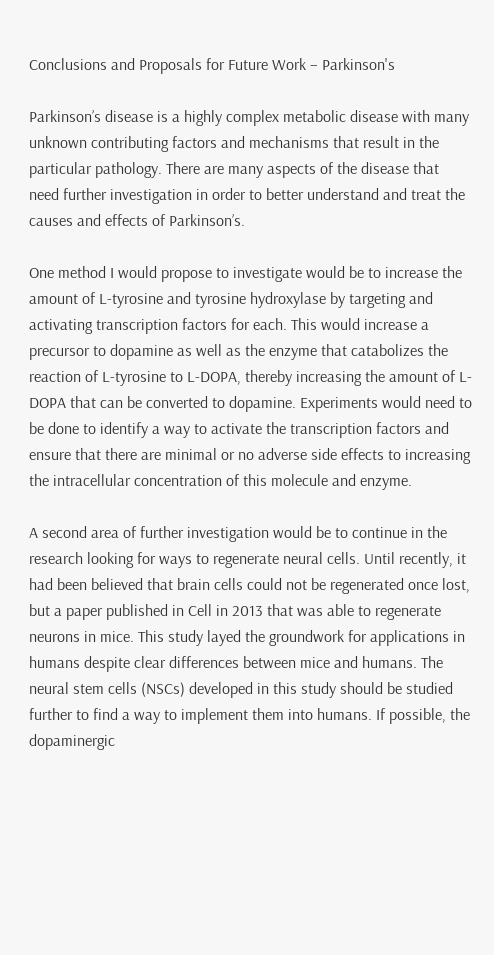Conclusions and Proposals for Future Work – Parkinson's

Parkinson’s disease is a highly complex metabolic disease with many unknown contributing factors and mechanisms that result in the particular pathology. There are many aspects of the disease that need further investigation in order to better understand and treat the causes and effects of Parkinson’s.

One method I would propose to investigate would be to increase the amount of L-tyrosine and tyrosine hydroxylase by targeting and activating transcription factors for each. This would increase a precursor to dopamine as well as the enzyme that catabolizes the reaction of L-tyrosine to L-DOPA, thereby increasing the amount of L-DOPA that can be converted to dopamine. Experiments would need to be done to identify a way to activate the transcription factors and ensure that there are minimal or no adverse side effects to increasing the intracellular concentration of this molecule and enzyme.

A second area of further investigation would be to continue in the research looking for ways to regenerate neural cells. Until recently, it had been believed that brain cells could not be regenerated once lost, but a paper published in Cell in 2013 that was able to regenerate neurons in mice. This study layed the groundwork for applications in humans despite clear differences between mice and humans. The neural stem cells (NSCs) developed in this study should be studied further to find a way to implement them into humans. If possible, the dopaminergic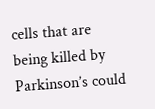cells that are being killed by Parkinson’s could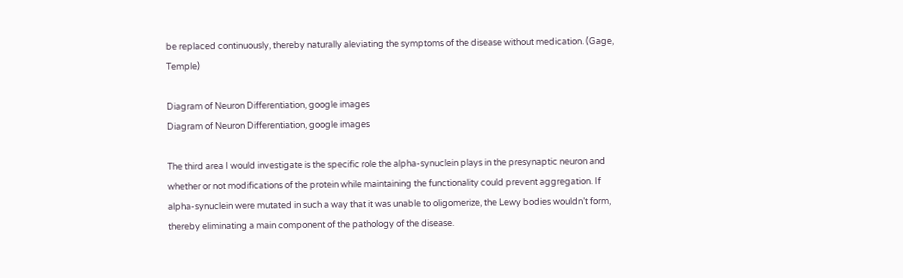be replaced continuously, thereby naturally aleviating the symptoms of the disease without medication. (Gage, Temple)

Diagram of Neuron Differentiation, google images
Diagram of Neuron Differentiation, google images

The third area I would investigate is the specific role the alpha-synuclein plays in the presynaptic neuron and whether or not modifications of the protein while maintaining the functionality could prevent aggregation. If alpha-synuclein were mutated in such a way that it was unable to oligomerize, the Lewy bodies wouldn’t form, thereby eliminating a main component of the pathology of the disease.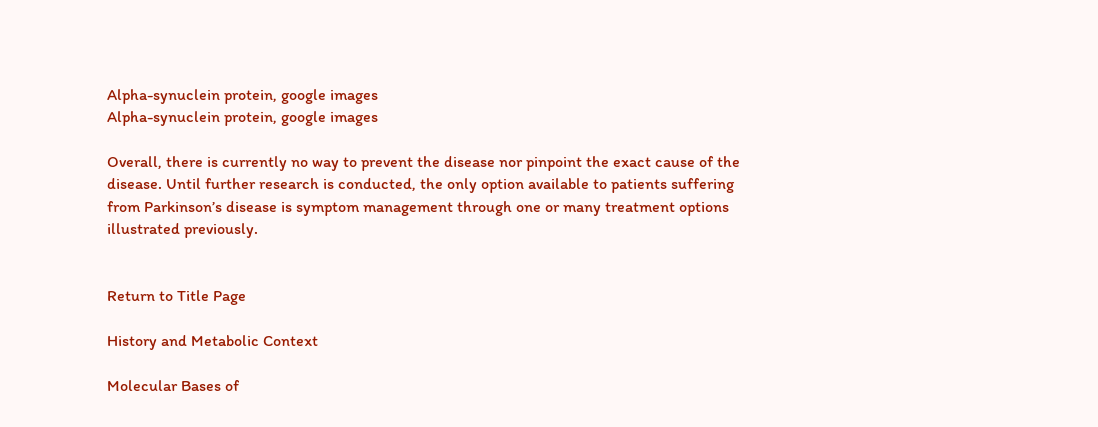Alpha-synuclein protein, google images
Alpha-synuclein protein, google images

Overall, there is currently no way to prevent the disease nor pinpoint the exact cause of the disease. Until further research is conducted, the only option available to patients suffering from Parkinson’s disease is symptom management through one or many treatment options illustrated previously.


Return to Title Page

History and Metabolic Context

Molecular Bases of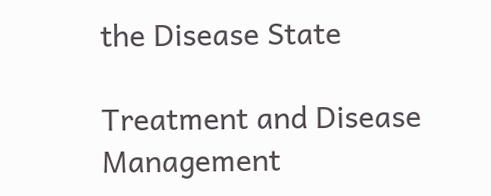the Disease State

Treatment and Disease Management